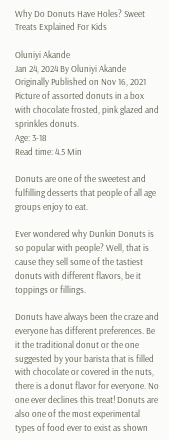Why Do Donuts Have Holes? Sweet Treats Explained For Kids

Oluniyi Akande
Jan 24, 2024 By Oluniyi Akande
Originally Published on Nov 16, 2021
Picture of assorted donuts in a box with chocolate frosted, pink glazed and sprinkles donuts.
Age: 3-18
Read time: 4.5 Min

Donuts are one of the sweetest and fulfilling desserts that people of all age groups enjoy to eat.

Ever wondered why Dunkin Donuts is so popular with people? Well, that is cause they sell some of the tastiest donuts with different flavors, be it toppings or fillings.

Donuts have always been the craze and everyone has different preferences. Be it the traditional donut or the one suggested by your barista that is filled with chocolate or covered in the nuts, there is a donut flavor for everyone. No one ever declines this treat! Donuts are also one of the most experimental types of food ever to exist as shown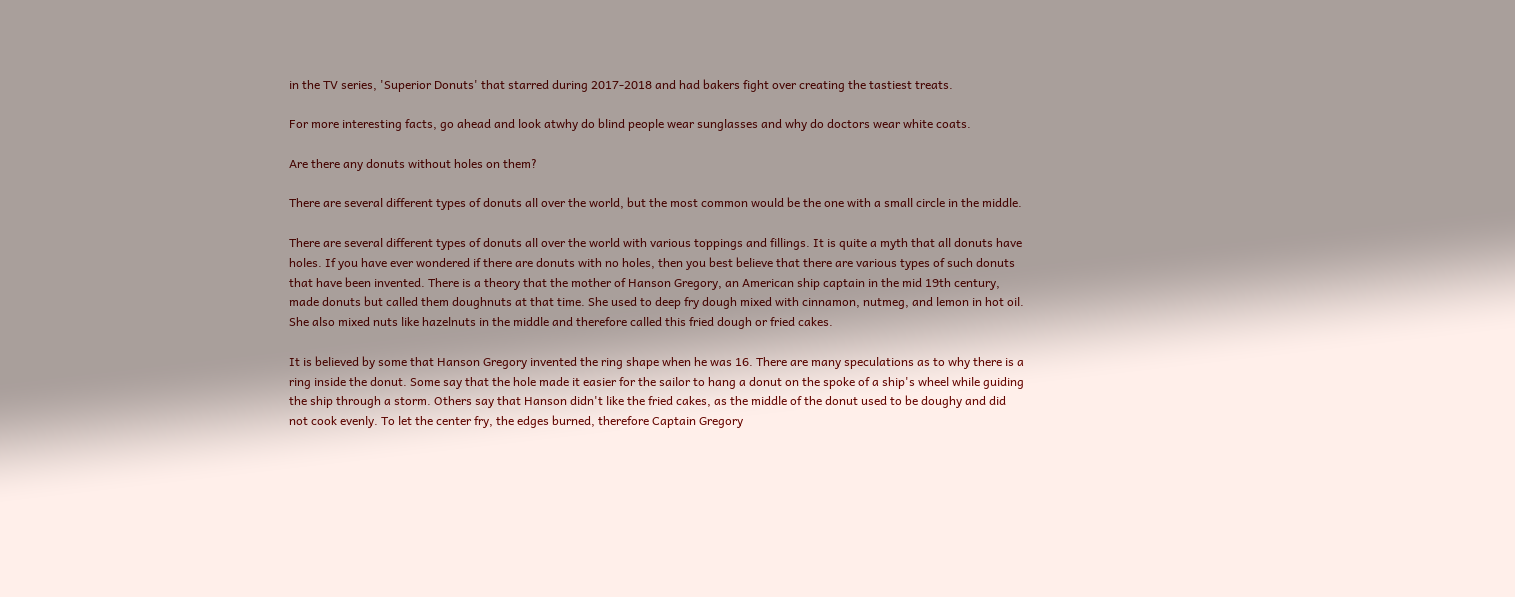in the TV series, 'Superior Donuts' that starred during 2017-2018 and had bakers fight over creating the tastiest treats.

For more interesting facts, go ahead and look atwhy do blind people wear sunglasses and why do doctors wear white coats.

Are there any donuts without holes on them?

There are several different types of donuts all over the world, but the most common would be the one with a small circle in the middle.

There are several different types of donuts all over the world with various toppings and fillings. It is quite a myth that all donuts have holes. If you have ever wondered if there are donuts with no holes, then you best believe that there are various types of such donuts that have been invented. There is a theory that the mother of Hanson Gregory, an American ship captain in the mid 19th century, made donuts but called them doughnuts at that time. She used to deep fry dough mixed with cinnamon, nutmeg, and lemon in hot oil. She also mixed nuts like hazelnuts in the middle and therefore called this fried dough or fried cakes.

It is believed by some that Hanson Gregory invented the ring shape when he was 16. There are many speculations as to why there is a ring inside the donut. Some say that the hole made it easier for the sailor to hang a donut on the spoke of a ship's wheel while guiding the ship through a storm. Others say that Hanson didn't like the fried cakes, as the middle of the donut used to be doughy and did not cook evenly. To let the center fry, the edges burned, therefore Captain Gregory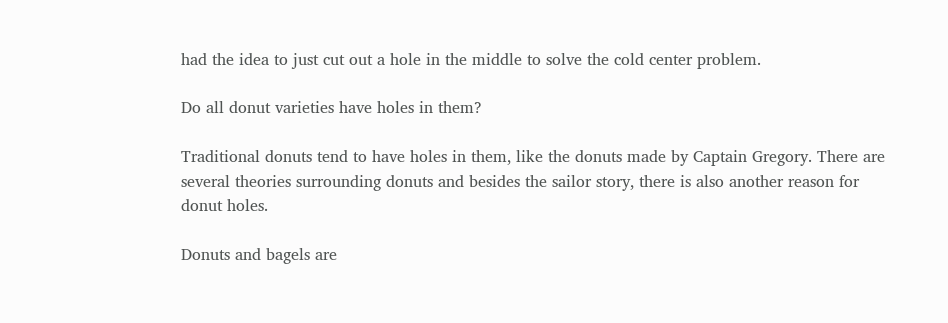had the idea to just cut out a hole in the middle to solve the cold center problem.

Do all donut varieties have holes in them?

Traditional donuts tend to have holes in them, like the donuts made by Captain Gregory. There are several theories surrounding donuts and besides the sailor story, there is also another reason for donut holes.

Donuts and bagels are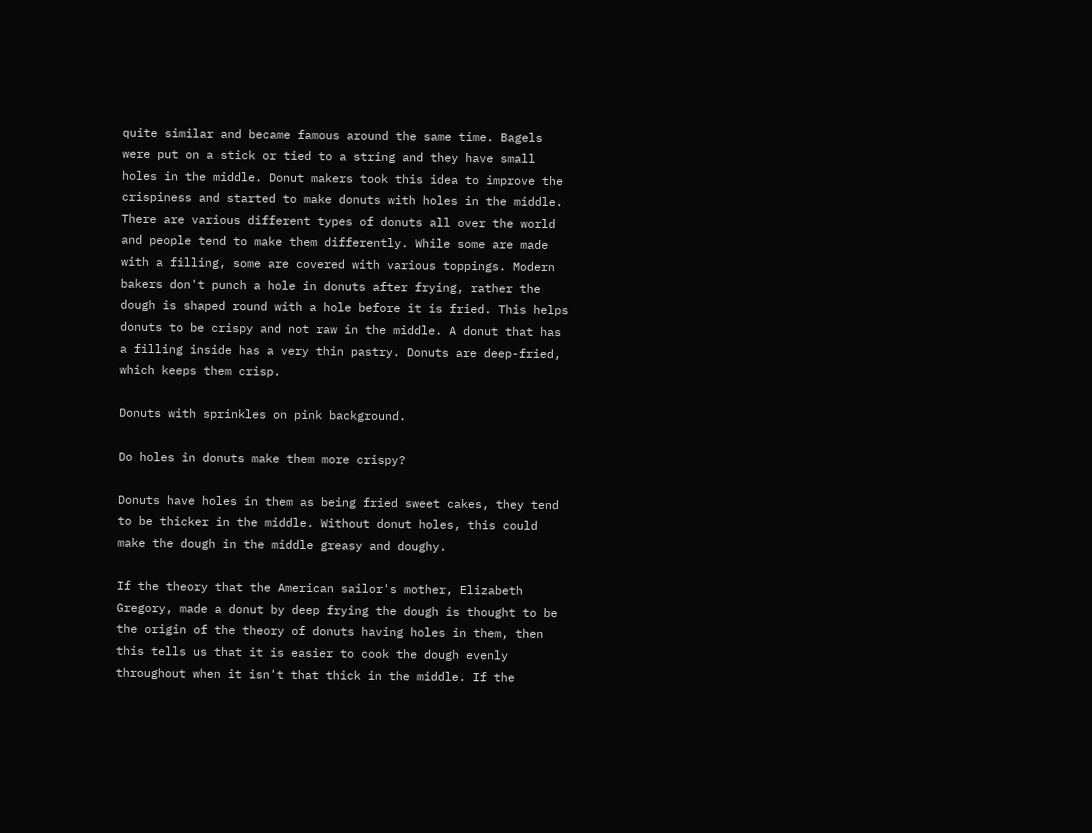quite similar and became famous around the same time. Bagels were put on a stick or tied to a string and they have small holes in the middle. Donut makers took this idea to improve the crispiness and started to make donuts with holes in the middle. There are various different types of donuts all over the world and people tend to make them differently. While some are made with a filling, some are covered with various toppings. Modern bakers don't punch a hole in donuts after frying, rather the dough is shaped round with a hole before it is fried. This helps donuts to be crispy and not raw in the middle. A donut that has a filling inside has a very thin pastry. Donuts are deep-fried, which keeps them crisp.

Donuts with sprinkles on pink background.

Do holes in donuts make them more crispy?

Donuts have holes in them as being fried sweet cakes, they tend to be thicker in the middle. Without donut holes, this could make the dough in the middle greasy and doughy.

If the theory that the American sailor's mother, Elizabeth Gregory, made a donut by deep frying the dough is thought to be the origin of the theory of donuts having holes in them, then this tells us that it is easier to cook the dough evenly throughout when it isn't that thick in the middle. If the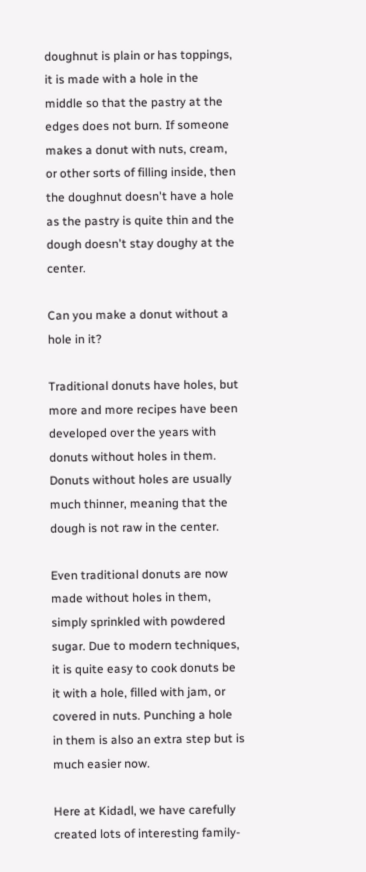doughnut is plain or has toppings, it is made with a hole in the middle so that the pastry at the edges does not burn. If someone makes a donut with nuts, cream, or other sorts of filling inside, then the doughnut doesn't have a hole as the pastry is quite thin and the dough doesn't stay doughy at the center.

Can you make a donut without a hole in it?

Traditional donuts have holes, but more and more recipes have been developed over the years with donuts without holes in them. Donuts without holes are usually much thinner, meaning that the dough is not raw in the center.

Even traditional donuts are now made without holes in them, simply sprinkled with powdered sugar. Due to modern techniques, it is quite easy to cook donuts be it with a hole, filled with jam, or covered in nuts. Punching a hole in them is also an extra step but is much easier now.

Here at Kidadl, we have carefully created lots of interesting family-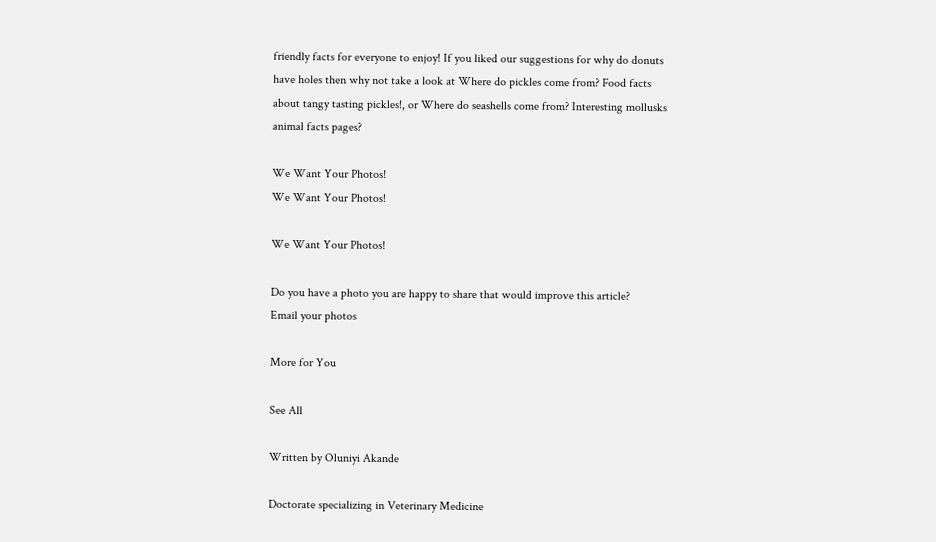friendly facts for everyone to enjoy! If you liked our suggestions for why do donuts have holes then why not take a look at Where do pickles come from? Food facts about tangy tasting pickles!, or Where do seashells come from? Interesting mollusks animal facts pages?

We Want Your Photos!
We Want Your Photos!

We Want Your Photos!

Do you have a photo you are happy to share that would improve this article?
Email your photos

More for You

See All

Written by Oluniyi Akande

Doctorate specializing in Veterinary Medicine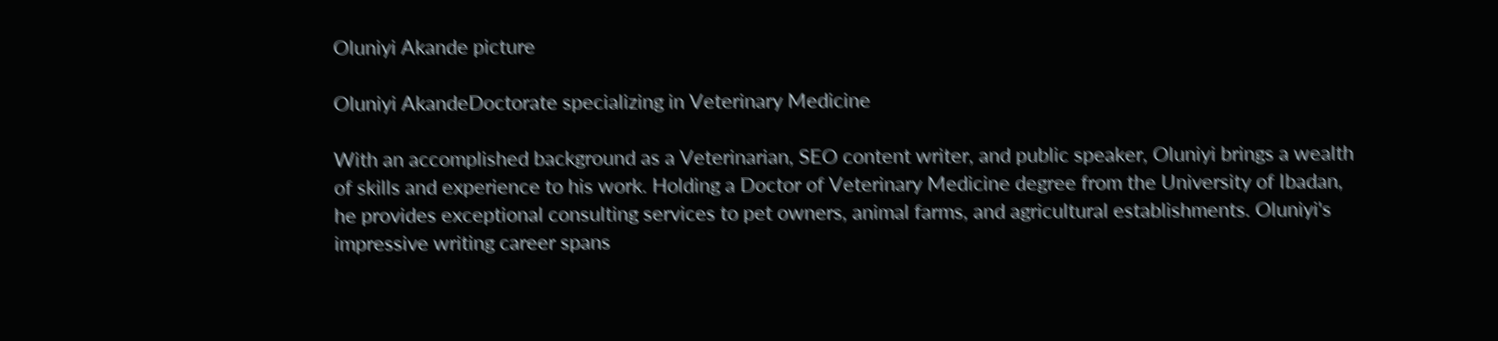Oluniyi Akande picture

Oluniyi AkandeDoctorate specializing in Veterinary Medicine

With an accomplished background as a Veterinarian, SEO content writer, and public speaker, Oluniyi brings a wealth of skills and experience to his work. Holding a Doctor of Veterinary Medicine degree from the University of Ibadan, he provides exceptional consulting services to pet owners, animal farms, and agricultural establishments. Oluniyi's impressive writing career spans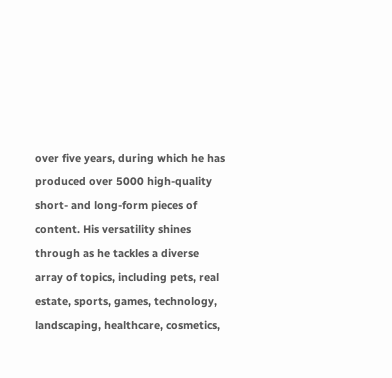over five years, during which he has produced over 5000 high-quality short- and long-form pieces of content. His versatility shines through as he tackles a diverse array of topics, including pets, real estate, sports, games, technology, landscaping, healthcare, cosmetics,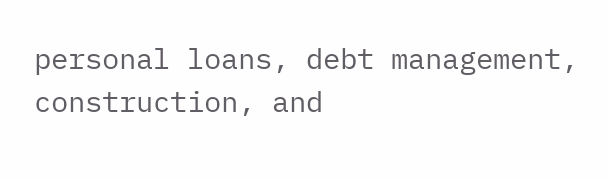personal loans, debt management, construction, and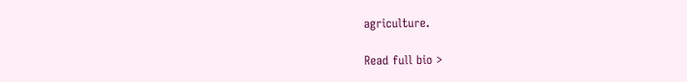agriculture.

Read full bio >